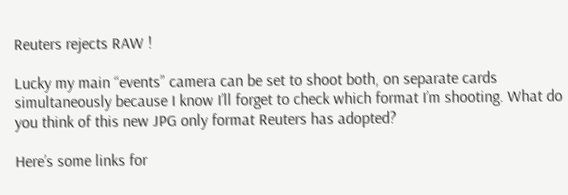Reuters rejects RAW !

Lucky my main “events” camera can be set to shoot both, on separate cards simultaneously because I know I’ll forget to check which format I’m shooting. What do you think of this new JPG only format Reuters has adopted?

Here’s some links for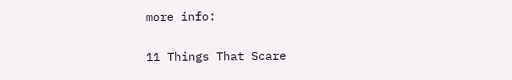more info:

11 Things That Scare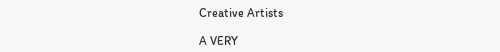Creative Artists

A VERY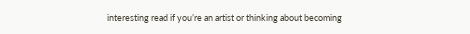interesting read if you’re an artist or thinking about becoming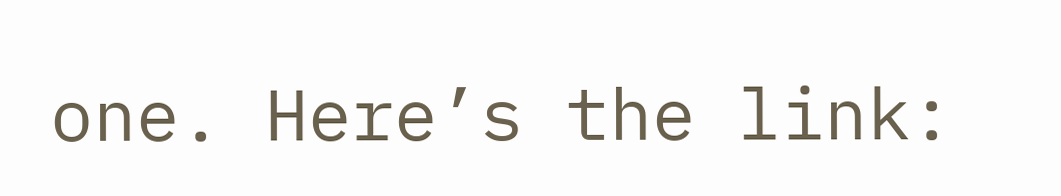one. Here’s the link: